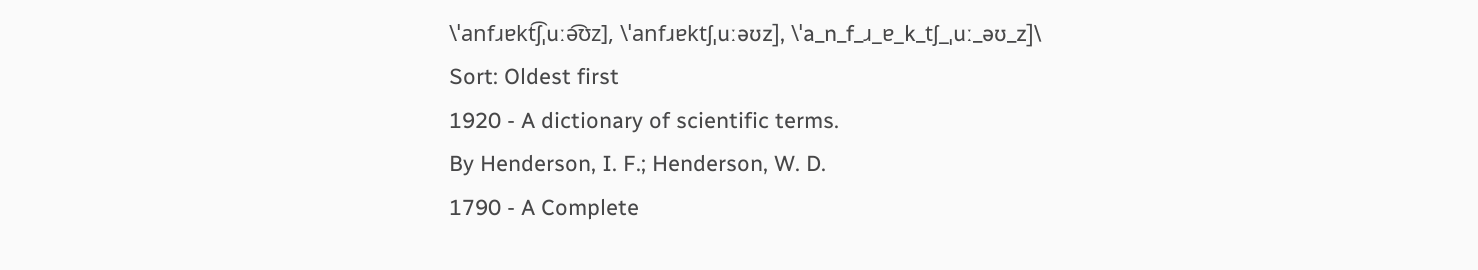\ˈanfɹɐkt͡ʃˌuːə͡ʊz], \ˈanfɹɐktʃˌuːəʊz], \ˈa_n_f_ɹ_ɐ_k_tʃ_ˌuː_əʊ_z]\
Sort: Oldest first
1920 - A dictionary of scientific terms.
By Henderson, I. F.; Henderson, W. D.
1790 - A Complete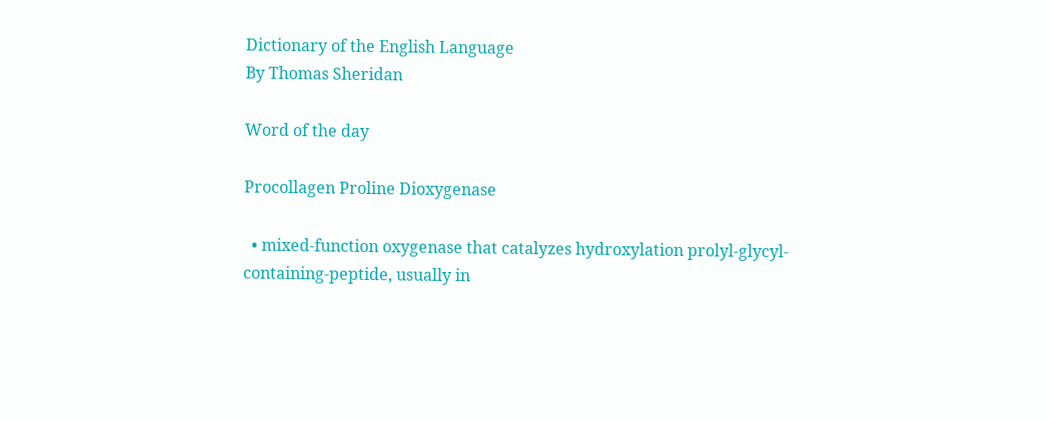Dictionary of the English Language
By Thomas Sheridan

Word of the day

Procollagen Proline Dioxygenase

  • mixed-function oxygenase that catalyzes hydroxylation prolyl-glycyl-containing-peptide, usually in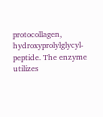protocollagen, hydroxyprolylglycyl-peptide. The enzyme utilizes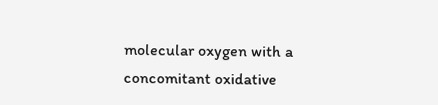molecular oxygen with a concomitant oxidative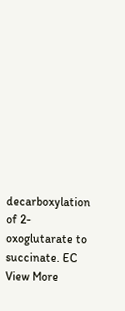decarboxylation of 2-oxoglutarate to succinate. EC
View More